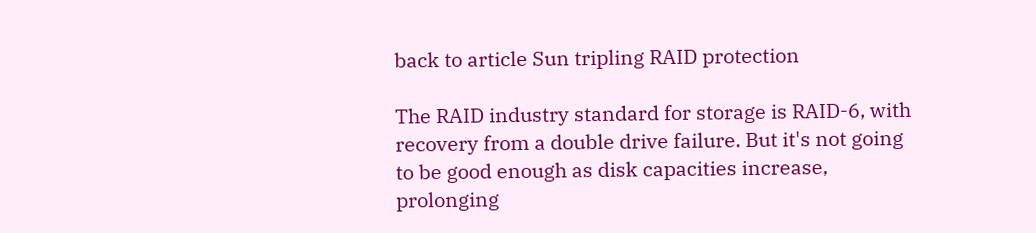back to article Sun tripling RAID protection

The RAID industry standard for storage is RAID-6, with recovery from a double drive failure. But it's not going to be good enough as disk capacities increase, prolonging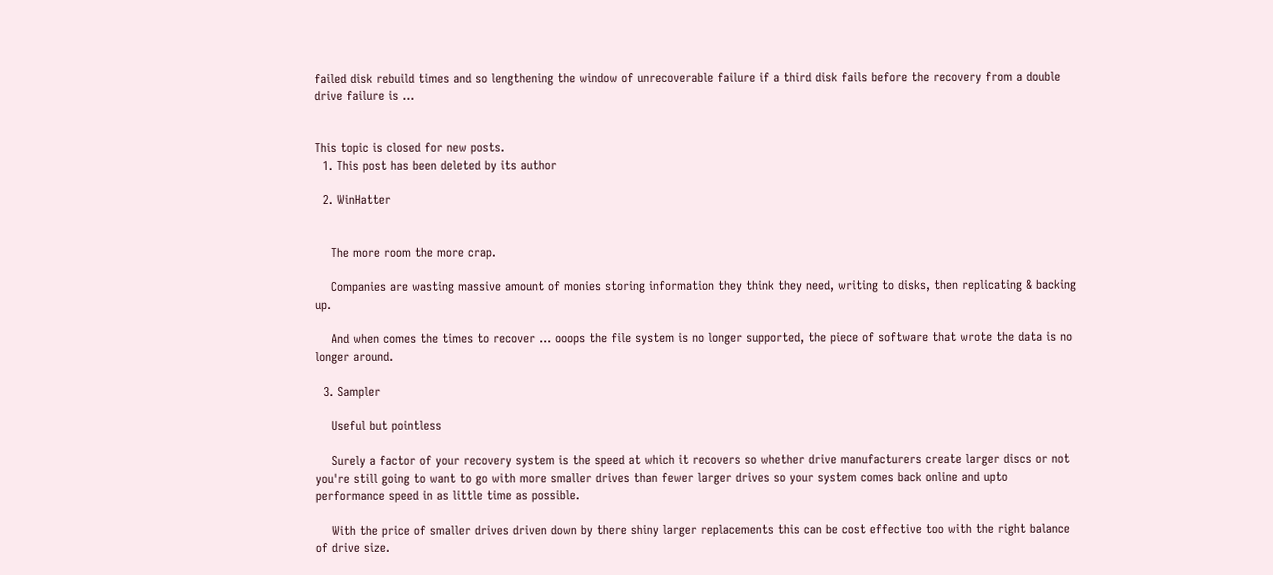failed disk rebuild times and so lengthening the window of unrecoverable failure if a third disk fails before the recovery from a double drive failure is …


This topic is closed for new posts.
  1. This post has been deleted by its author

  2. WinHatter


    The more room the more crap.

    Companies are wasting massive amount of monies storing information they think they need, writing to disks, then replicating & backing up.

    And when comes the times to recover ... ooops the file system is no longer supported, the piece of software that wrote the data is no longer around.

  3. Sampler

    Useful but pointless

    Surely a factor of your recovery system is the speed at which it recovers so whether drive manufacturers create larger discs or not you're still going to want to go with more smaller drives than fewer larger drives so your system comes back online and upto performance speed in as little time as possible.

    With the price of smaller drives driven down by there shiny larger replacements this can be cost effective too with the right balance of drive size.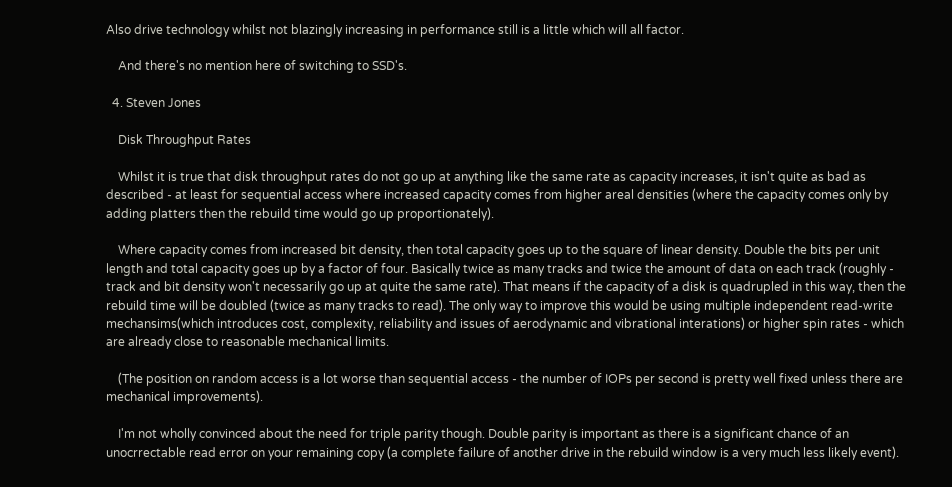Also drive technology whilst not blazingly increasing in performance still is a little which will all factor.

    And there's no mention here of switching to SSD's.

  4. Steven Jones

    Disk Throughput Rates

    Whilst it is true that disk throughput rates do not go up at anything like the same rate as capacity increases, it isn't quite as bad as described - at least for sequential access where increased capacity comes from higher areal densities (where the capacity comes only by adding platters then the rebuild time would go up proportionately).

    Where capacity comes from increased bit density, then total capacity goes up to the square of linear density. Double the bits per unit length and total capacity goes up by a factor of four. Basically twice as many tracks and twice the amount of data on each track (roughly - track and bit density won't necessarily go up at quite the same rate). That means if the capacity of a disk is quadrupled in this way, then the rebuild time will be doubled (twice as many tracks to read). The only way to improve this would be using multiple independent read-write mechansims(which introduces cost, complexity, reliability and issues of aerodynamic and vibrational interations) or higher spin rates - which are already close to reasonable mechanical limits.

    (The position on random access is a lot worse than sequential access - the number of IOPs per second is pretty well fixed unless there are mechanical improvements).

    I'm not wholly convinced about the need for triple parity though. Double parity is important as there is a significant chance of an unocrrectable read error on your remaining copy (a complete failure of another drive in the rebuild window is a very much less likely event).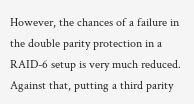However, the chances of a failure in the double parity protection in a RAID-6 setup is very much reduced. Against that, putting a third parity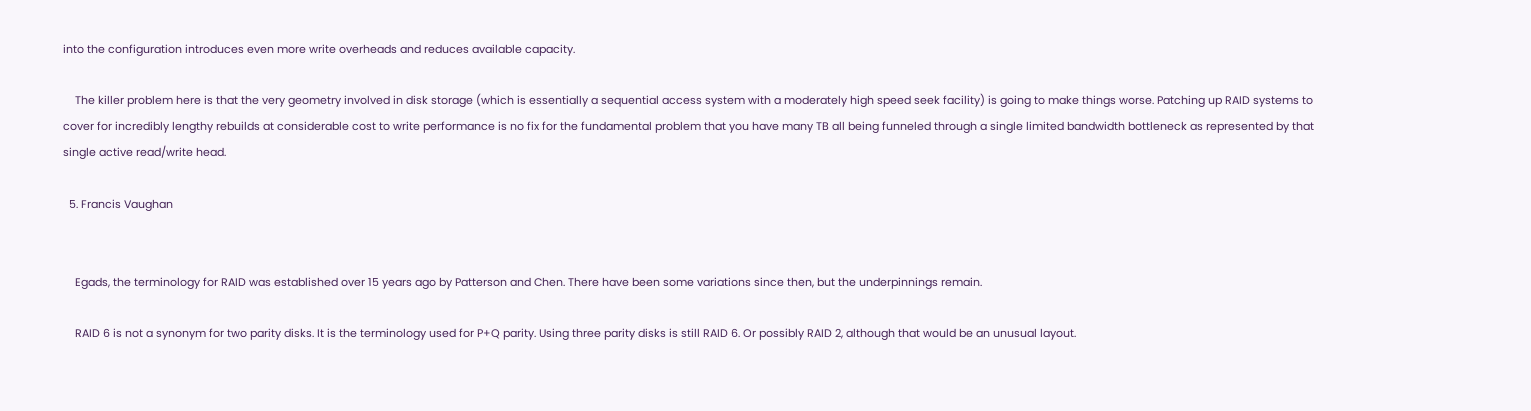into the configuration introduces even more write overheads and reduces available capacity.

    The killer problem here is that the very geometry involved in disk storage (which is essentially a sequential access system with a moderately high speed seek facility) is going to make things worse. Patching up RAID systems to cover for incredibly lengthy rebuilds at considerable cost to write performance is no fix for the fundamental problem that you have many TB all being funneled through a single limited bandwidth bottleneck as represented by that single active read/write head.

  5. Francis Vaughan


    Egads, the terminology for RAID was established over 15 years ago by Patterson and Chen. There have been some variations since then, but the underpinnings remain.

    RAID 6 is not a synonym for two parity disks. It is the terminology used for P+Q parity. Using three parity disks is still RAID 6. Or possibly RAID 2, although that would be an unusual layout.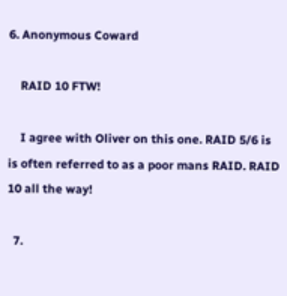6. Anonymous Coward

    RAID 10 FTW!

    I agree with Oliver on this one. RAID 5/6 is is often referred to as a poor mans RAID. RAID 10 all the way!

  7.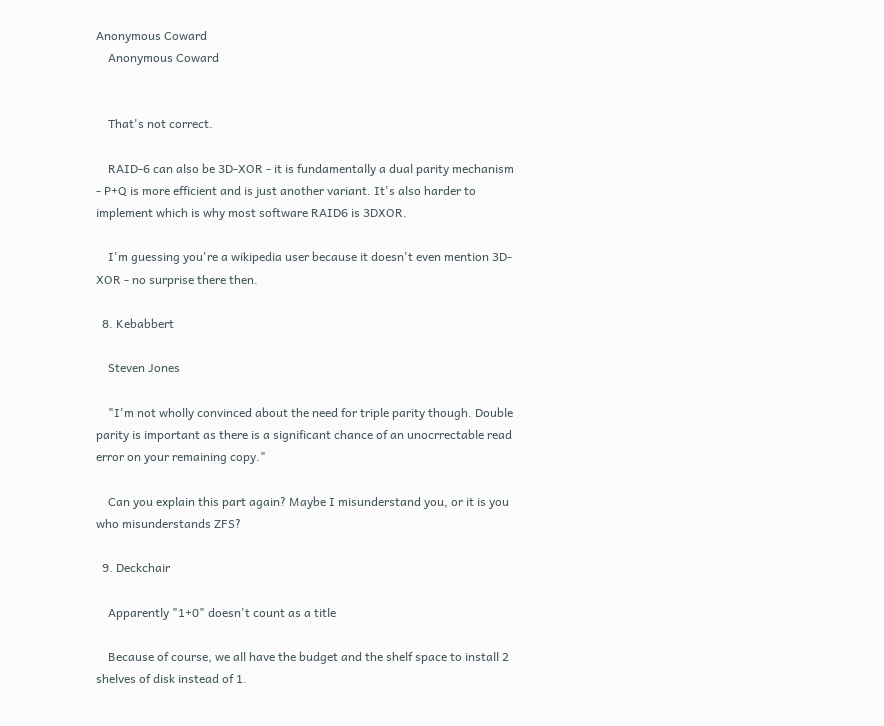Anonymous Coward
    Anonymous Coward


    That's not correct.

    RAID-6 can also be 3D-XOR - it is fundamentally a dual parity mechanism - P+Q is more efficient and is just another variant. It's also harder to implement which is why most software RAID6 is 3DXOR.

    I'm guessing you're a wikipedia user because it doesn't even mention 3D-XOR - no surprise there then.

  8. Kebabbert

    Steven Jones

    "I'm not wholly convinced about the need for triple parity though. Double parity is important as there is a significant chance of an unocrrectable read error on your remaining copy."

    Can you explain this part again? Maybe I misunderstand you, or it is you who misunderstands ZFS?

  9. Deckchair

    Apparently "1+0" doesn't count as a title

    Because of course, we all have the budget and the shelf space to install 2 shelves of disk instead of 1.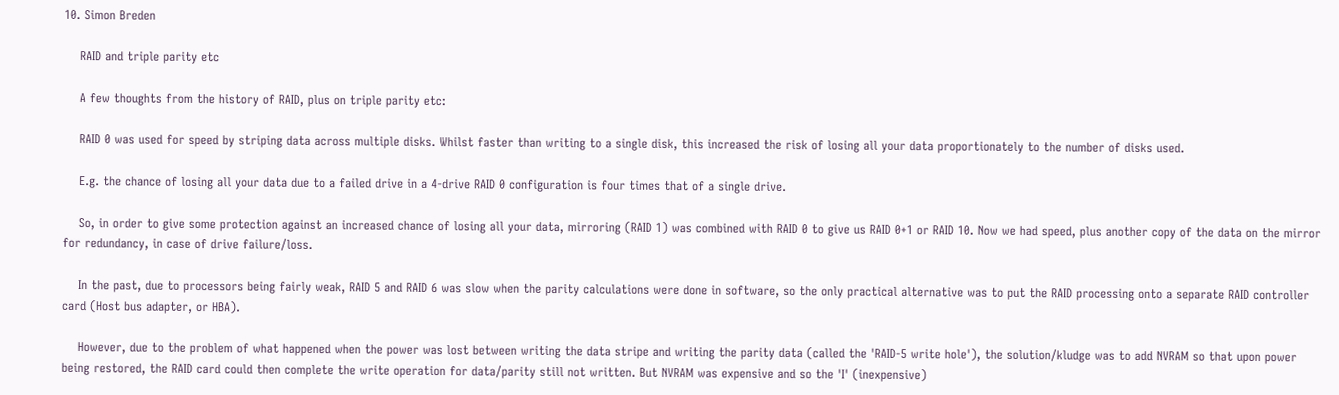10. Simon Breden

    RAID and triple parity etc

    A few thoughts from the history of RAID, plus on triple parity etc:

    RAID 0 was used for speed by striping data across multiple disks. Whilst faster than writing to a single disk, this increased the risk of losing all your data proportionately to the number of disks used.

    E.g. the chance of losing all your data due to a failed drive in a 4-drive RAID 0 configuration is four times that of a single drive.

    So, in order to give some protection against an increased chance of losing all your data, mirroring (RAID 1) was combined with RAID 0 to give us RAID 0+1 or RAID 10. Now we had speed, plus another copy of the data on the mirror for redundancy, in case of drive failure/loss.

    In the past, due to processors being fairly weak, RAID 5 and RAID 6 was slow when the parity calculations were done in software, so the only practical alternative was to put the RAID processing onto a separate RAID controller card (Host bus adapter, or HBA).

    However, due to the problem of what happened when the power was lost between writing the data stripe and writing the parity data (called the 'RAID-5 write hole'), the solution/kludge was to add NVRAM so that upon power being restored, the RAID card could then complete the write operation for data/parity still not written. But NVRAM was expensive and so the 'I' (inexpensive)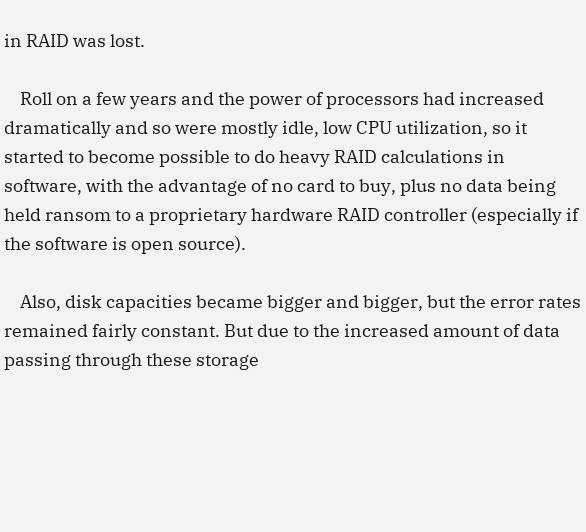in RAID was lost.

    Roll on a few years and the power of processors had increased dramatically and so were mostly idle, low CPU utilization, so it started to become possible to do heavy RAID calculations in software, with the advantage of no card to buy, plus no data being held ransom to a proprietary hardware RAID controller (especially if the software is open source).

    Also, disk capacities became bigger and bigger, but the error rates remained fairly constant. But due to the increased amount of data passing through these storage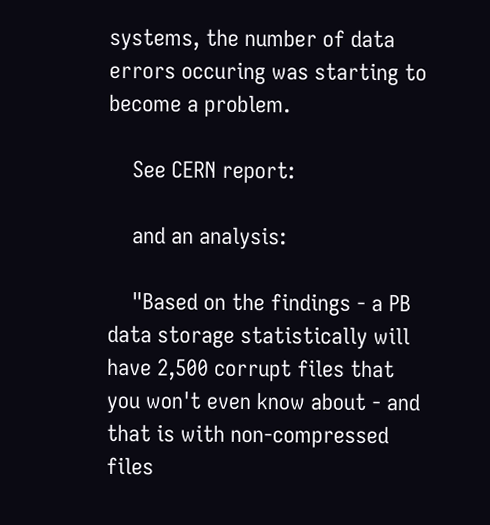systems, the number of data errors occuring was starting to become a problem.

    See CERN report:

    and an analysis:

    "Based on the findings - a PB data storage statistically will have 2,500 corrupt files that you won't even know about - and that is with non-compressed files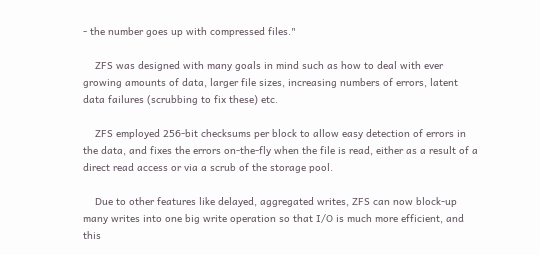- the number goes up with compressed files."

    ZFS was designed with many goals in mind such as how to deal with ever growing amounts of data, larger file sizes, increasing numbers of errors, latent data failures (scrubbing to fix these) etc.

    ZFS employed 256-bit checksums per block to allow easy detection of errors in the data, and fixes the errors on-the-fly when the file is read, either as a result of a direct read access or via a scrub of the storage pool.

    Due to other features like delayed, aggregated writes, ZFS can now block-up many writes into one big write operation so that I/O is much more efficient, and this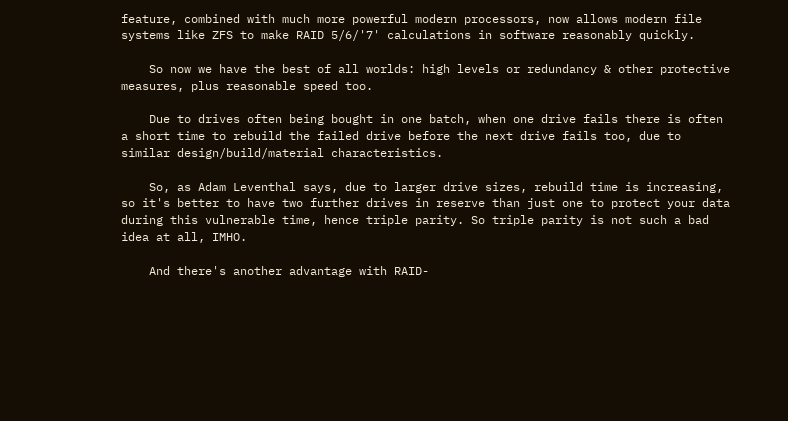feature, combined with much more powerful modern processors, now allows modern file systems like ZFS to make RAID 5/6/'7' calculations in software reasonably quickly.

    So now we have the best of all worlds: high levels or redundancy & other protective measures, plus reasonable speed too.

    Due to drives often being bought in one batch, when one drive fails there is often a short time to rebuild the failed drive before the next drive fails too, due to similar design/build/material characteristics.

    So, as Adam Leventhal says, due to larger drive sizes, rebuild time is increasing, so it's better to have two further drives in reserve than just one to protect your data during this vulnerable time, hence triple parity. So triple parity is not such a bad idea at all, IMHO.

    And there's another advantage with RAID-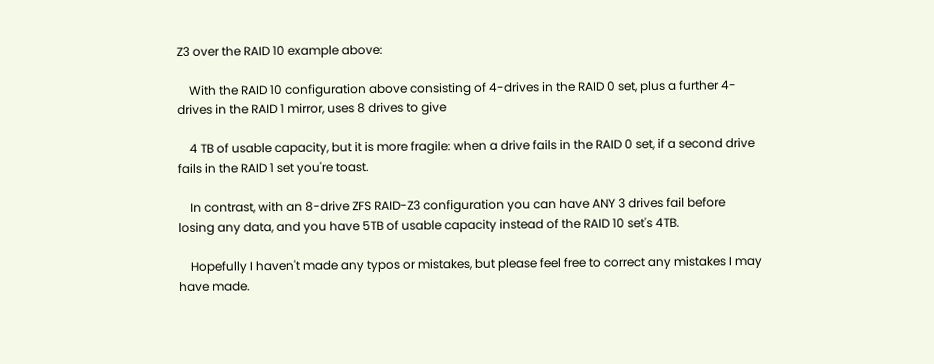Z3 over the RAID 10 example above:

    With the RAID 10 configuration above consisting of 4-drives in the RAID 0 set, plus a further 4-drives in the RAID 1 mirror, uses 8 drives to give

    4 TB of usable capacity, but it is more fragile: when a drive fails in the RAID 0 set, if a second drive fails in the RAID 1 set you're toast.

    In contrast, with an 8-drive ZFS RAID-Z3 configuration you can have ANY 3 drives fail before losing any data, and you have 5TB of usable capacity instead of the RAID 10 set's 4TB.

    Hopefully I haven't made any typos or mistakes, but please feel free to correct any mistakes I may have made.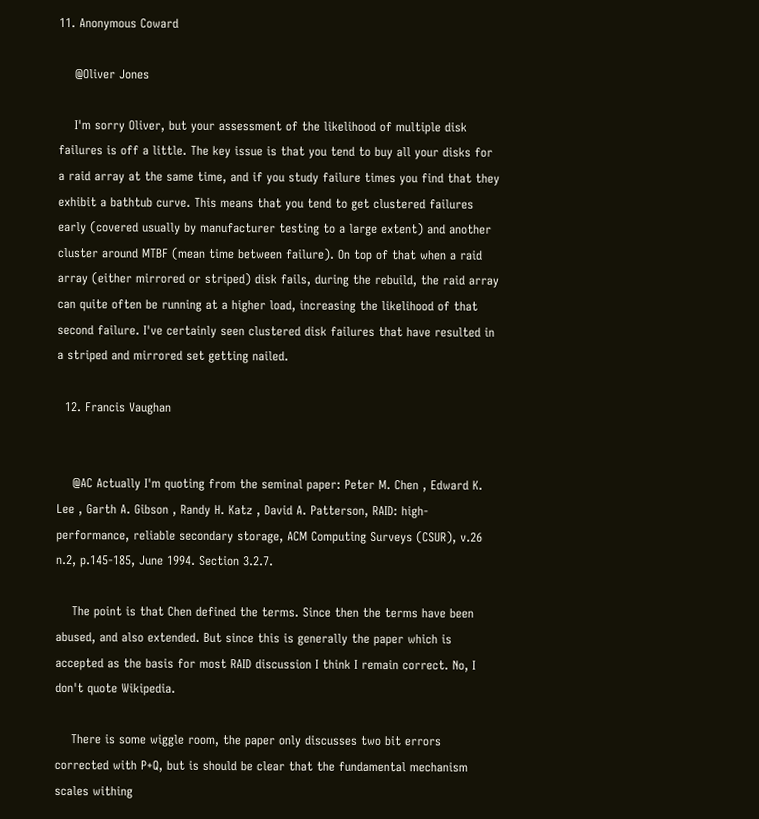11. Anonymous Coward

    @Oliver Jones

    I'm sorry Oliver, but your assessment of the likelihood of multiple disk failures is off a little. The key issue is that you tend to buy all your disks for a raid array at the same time, and if you study failure times you find that they exhibit a bathtub curve. This means that you tend to get clustered failures early (covered usually by manufacturer testing to a large extent) and another cluster around MTBF (mean time between failure). On top of that when a raid array (either mirrored or striped) disk fails, during the rebuild, the raid array can quite often be running at a higher load, increasing the likelihood of that second failure. I've certainly seen clustered disk failures that have resulted in a striped and mirrored set getting nailed.

  12. Francis Vaughan


    @AC Actually I'm quoting from the seminal paper: Peter M. Chen , Edward K. Lee , Garth A. Gibson , Randy H. Katz , David A. Patterson, RAID: high-performance, reliable secondary storage, ACM Computing Surveys (CSUR), v.26 n.2, p.145-185, June 1994. Section 3.2.7.

    The point is that Chen defined the terms. Since then the terms have been abused, and also extended. But since this is generally the paper which is accepted as the basis for most RAID discussion I think I remain correct. No, I don't quote Wikipedia.

    There is some wiggle room, the paper only discusses two bit errors corrected with P+Q, but is should be clear that the fundamental mechanism scales withing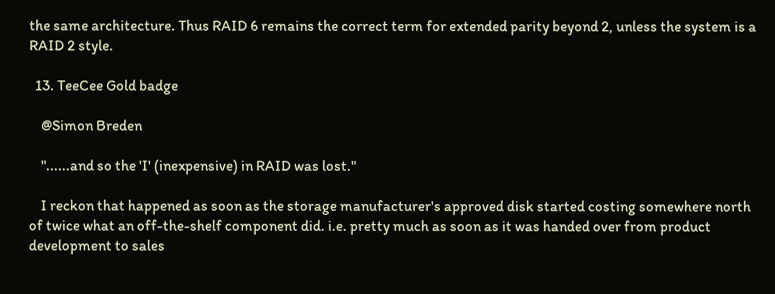the same architecture. Thus RAID 6 remains the correct term for extended parity beyond 2, unless the system is a RAID 2 style.

  13. TeeCee Gold badge

    @Simon Breden

    "......and so the 'I' (inexpensive) in RAID was lost."

    I reckon that happened as soon as the storage manufacturer's approved disk started costing somewhere north of twice what an off-the-shelf component did. i.e. pretty much as soon as it was handed over from product development to sales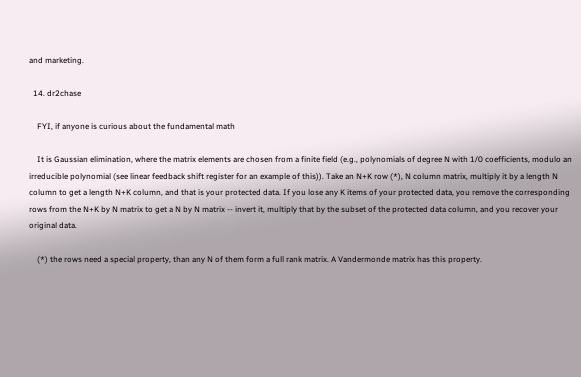and marketing.

  14. dr2chase

    FYI, if anyone is curious about the fundamental math

    It is Gaussian elimination, where the matrix elements are chosen from a finite field (e.g., polynomials of degree N with 1/0 coefficients, modulo an irreducible polynomial (see linear feedback shift register for an example of this)). Take an N+K row (*), N column matrix, multiply it by a length N column to get a length N+K column, and that is your protected data. If you lose any K items of your protected data, you remove the corresponding rows from the N+K by N matrix to get a N by N matrix -- invert it, multiply that by the subset of the protected data column, and you recover your original data.

    (*) the rows need a special property, than any N of them form a full rank matrix. A Vandermonde matrix has this property.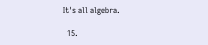It's all algebra.

  15.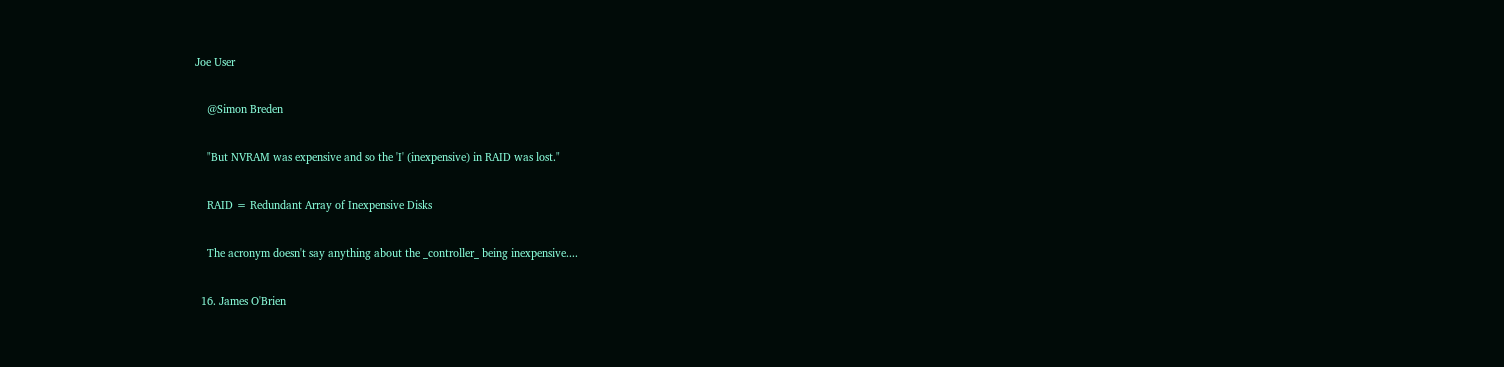Joe User

    @Simon Breden

    "But NVRAM was expensive and so the 'I' (inexpensive) in RAID was lost."

    RAID = Redundant Array of Inexpensive Disks

    The acronym doesn't say anything about the _controller_ being inexpensive....

  16. James O'Brien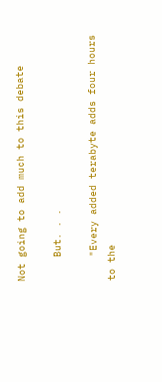Not going to add much to this debate

    But. . .

    "Every added terabyte adds four hours to the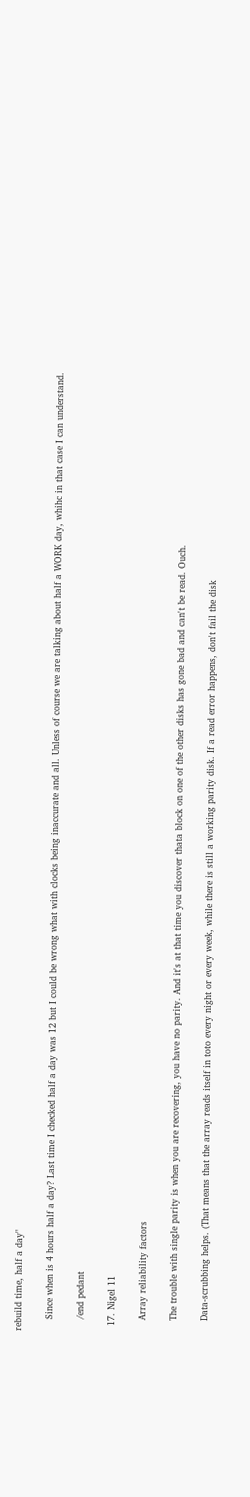rebuild time, half a day"

    Since when is 4 hours half a day? Last time I checked half a day was 12 but I could be wrong what with clocks being inaccurate and all. Unless of course we are talking about half a WORK day, whihc in that case I can understand.

    /end pedant

  17. Nigel 11

    Array reliability factors

    The trouble with single parity is when you are recovering, you have no parity. And it's at that time you discover thata block on one of the other disks has gone bad and can't be read. Ouch.

    Data-scrubbing helps. (That means that the array reads itself in toto every night or every week, while there is still a working parity disk. If a read error happens, don't fail the disk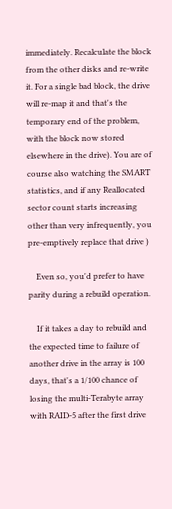immediately. Recalculate the block from the other disks and re-write it. For a single bad block, the drive will re-map it and that's the temporary end of the problem, with the block now stored elsewhere in the drive). You are of course also watching the SMART statistics, and if any Reallocated sector count starts increasing other than very infrequently, you pre-emptively replace that drive )

    Even so, you'd prefer to have parity during a rebuild operation.

    If it takes a day to rebuild and the expected time to failure of another drive in the array is 100 days, that's a 1/100 chance of losing the multi-Terabyte array with RAID-5 after the first drive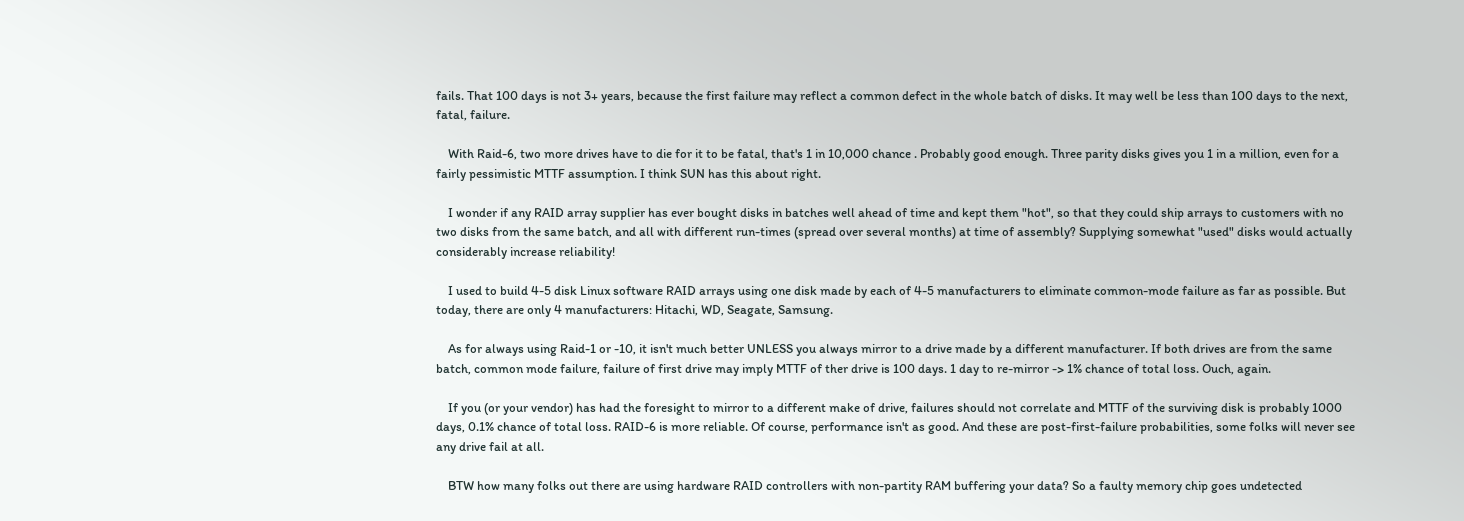fails. That 100 days is not 3+ years, because the first failure may reflect a common defect in the whole batch of disks. It may well be less than 100 days to the next, fatal, failure.

    With Raid-6, two more drives have to die for it to be fatal, that's 1 in 10,000 chance . Probably good enough. Three parity disks gives you 1 in a million, even for a fairly pessimistic MTTF assumption. I think SUN has this about right.

    I wonder if any RAID array supplier has ever bought disks in batches well ahead of time and kept them "hot", so that they could ship arrays to customers with no two disks from the same batch, and all with different run-times (spread over several months) at time of assembly? Supplying somewhat "used" disks would actually considerably increase reliability!

    I used to build 4-5 disk Linux software RAID arrays using one disk made by each of 4-5 manufacturers to eliminate common-mode failure as far as possible. But today, there are only 4 manufacturers: Hitachi, WD, Seagate, Samsung.

    As for always using Raid-1 or -10, it isn't much better UNLESS you always mirror to a drive made by a different manufacturer. If both drives are from the same batch, common mode failure, failure of first drive may imply MTTF of ther drive is 100 days. 1 day to re-mirror -> 1% chance of total loss. Ouch, again.

    If you (or your vendor) has had the foresight to mirror to a different make of drive, failures should not correlate and MTTF of the surviving disk is probably 1000 days, 0.1% chance of total loss. RAID-6 is more reliable. Of course, performance isn't as good. And these are post-first-failure probabilities, some folks will never see any drive fail at all.

    BTW how many folks out there are using hardware RAID controllers with non-partity RAM buffering your data? So a faulty memory chip goes undetected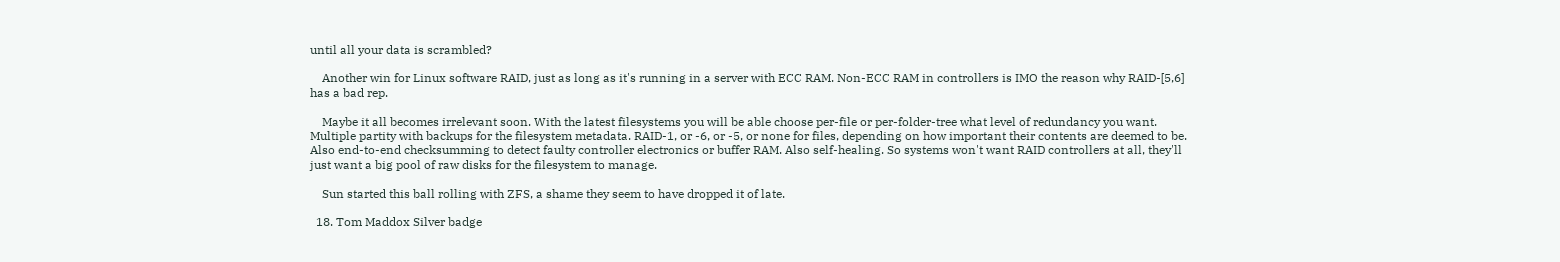until all your data is scrambled?

    Another win for Linux software RAID, just as long as it's running in a server with ECC RAM. Non-ECC RAM in controllers is IMO the reason why RAID-[5,6] has a bad rep.

    Maybe it all becomes irrelevant soon. With the latest filesystems you will be able choose per-file or per-folder-tree what level of redundancy you want. Multiple partity with backups for the filesystem metadata. RAID-1, or -6, or -5, or none for files, depending on how important their contents are deemed to be. Also end-to-end checksumming to detect faulty controller electronics or buffer RAM. Also self-healing. So systems won't want RAID controllers at all, they'll just want a big pool of raw disks for the filesystem to manage.

    Sun started this ball rolling with ZFS, a shame they seem to have dropped it of late.

  18. Tom Maddox Silver badge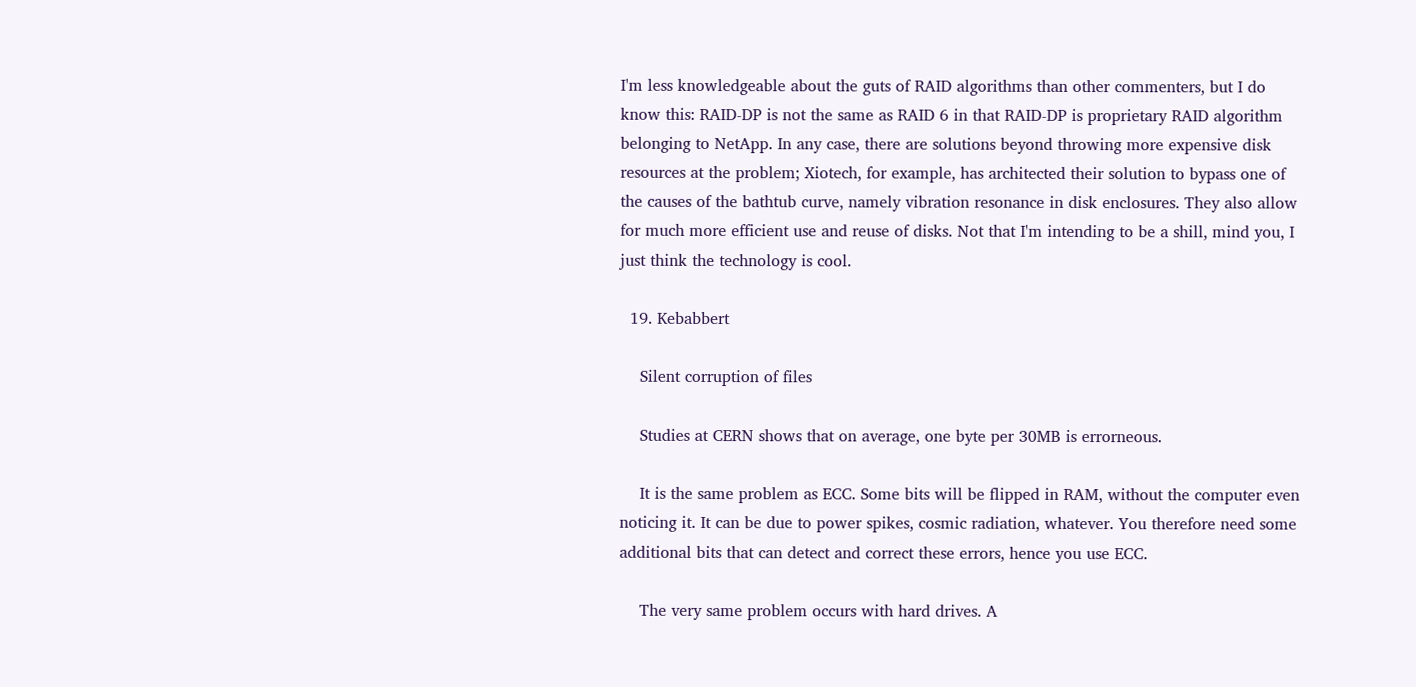I'm less knowledgeable about the guts of RAID algorithms than other commenters, but I do know this: RAID-DP is not the same as RAID 6 in that RAID-DP is proprietary RAID algorithm belonging to NetApp. In any case, there are solutions beyond throwing more expensive disk resources at the problem; Xiotech, for example, has architected their solution to bypass one of the causes of the bathtub curve, namely vibration resonance in disk enclosures. They also allow for much more efficient use and reuse of disks. Not that I'm intending to be a shill, mind you, I just think the technology is cool.

  19. Kebabbert

    Silent corruption of files

    Studies at CERN shows that on average, one byte per 30MB is errorneous.

    It is the same problem as ECC. Some bits will be flipped in RAM, without the computer even noticing it. It can be due to power spikes, cosmic radiation, whatever. You therefore need some additional bits that can detect and correct these errors, hence you use ECC.

    The very same problem occurs with hard drives. A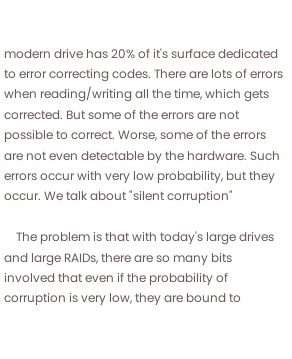modern drive has 20% of it's surface dedicated to error correcting codes. There are lots of errors when reading/writing all the time, which gets corrected. But some of the errors are not possible to correct. Worse, some of the errors are not even detectable by the hardware. Such errors occur with very low probability, but they occur. We talk about "silent corruption"

    The problem is that with today's large drives and large RAIDs, there are so many bits involved that even if the probability of corruption is very low, they are bound to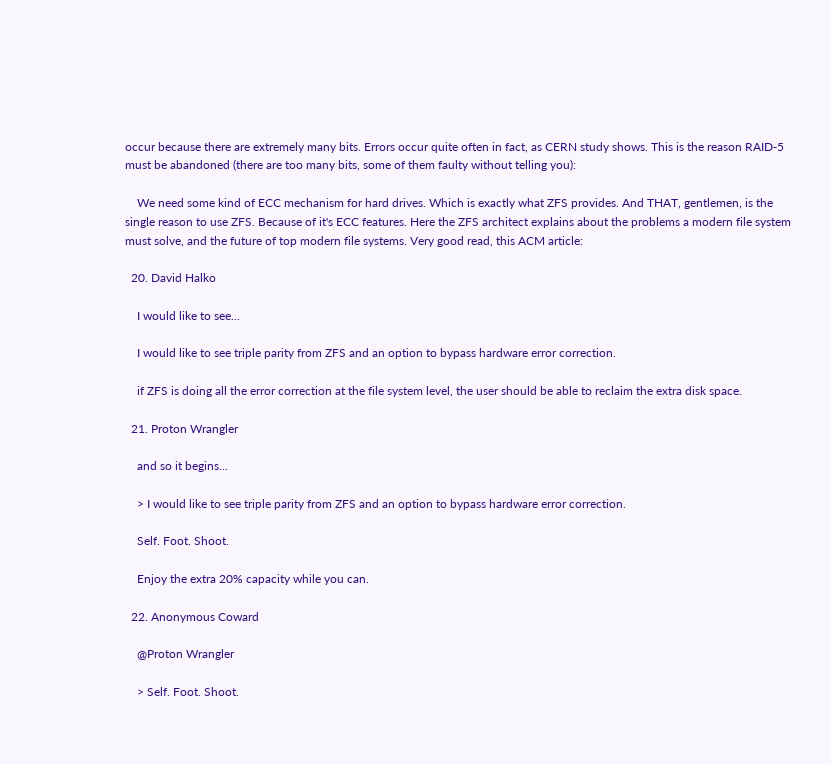occur because there are extremely many bits. Errors occur quite often in fact, as CERN study shows. This is the reason RAID-5 must be abandoned (there are too many bits, some of them faulty without telling you):

    We need some kind of ECC mechanism for hard drives. Which is exactly what ZFS provides. And THAT, gentlemen, is the single reason to use ZFS. Because of it's ECC features. Here the ZFS architect explains about the problems a modern file system must solve, and the future of top modern file systems. Very good read, this ACM article:

  20. David Halko

    I would like to see...

    I would like to see triple parity from ZFS and an option to bypass hardware error correction.

    if ZFS is doing all the error correction at the file system level, the user should be able to reclaim the extra disk space.

  21. Proton Wrangler

    and so it begins...

    > I would like to see triple parity from ZFS and an option to bypass hardware error correction.

    Self. Foot. Shoot.

    Enjoy the extra 20% capacity while you can.

  22. Anonymous Coward

    @Proton Wrangler

    > Self. Foot. Shoot.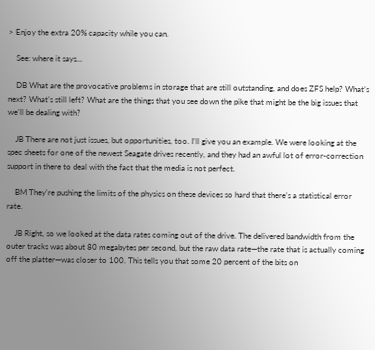> Enjoy the extra 20% capacity while you can.

    See: where it says...

    DB What are the provocative problems in storage that are still outstanding, and does ZFS help? What’s next? What’s still left? What are the things that you see down the pike that might be the big issues that we’ll be dealing with?

    JB There are not just issues, but opportunities, too. I’ll give you an example. We were looking at the spec sheets for one of the newest Seagate drives recently, and they had an awful lot of error-correction support in there to deal with the fact that the media is not perfect.

    BM They’re pushing the limits of the physics on these devices so hard that there’s a statistical error rate.

    JB Right, so we looked at the data rates coming out of the drive. The delivered bandwidth from the outer tracks was about 80 megabytes per second, but the raw data rate—the rate that is actually coming off the platter—was closer to 100. This tells you that some 20 percent of the bits on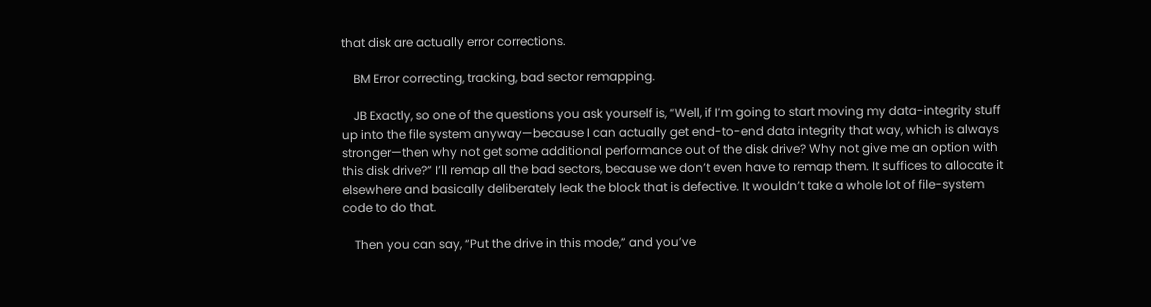that disk are actually error corrections.

    BM Error correcting, tracking, bad sector remapping.

    JB Exactly, so one of the questions you ask yourself is, “Well, if I’m going to start moving my data-integrity stuff up into the file system anyway—because I can actually get end-to-end data integrity that way, which is always stronger—then why not get some additional performance out of the disk drive? Why not give me an option with this disk drive?” I’ll remap all the bad sectors, because we don’t even have to remap them. It suffices to allocate it elsewhere and basically deliberately leak the block that is defective. It wouldn’t take a whole lot of file-system code to do that.

    Then you can say, “Put the drive in this mode,” and you’ve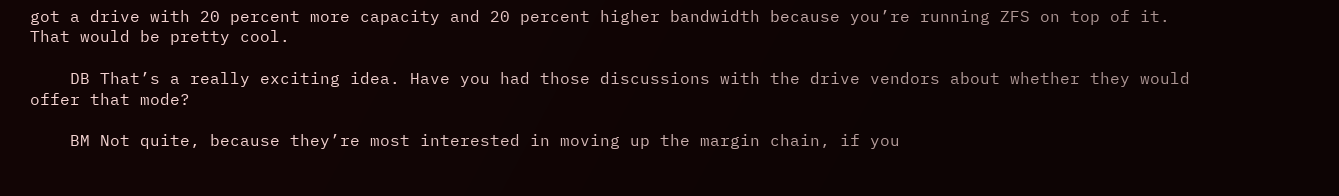got a drive with 20 percent more capacity and 20 percent higher bandwidth because you’re running ZFS on top of it. That would be pretty cool.

    DB That’s a really exciting idea. Have you had those discussions with the drive vendors about whether they would offer that mode?

    BM Not quite, because they’re most interested in moving up the margin chain, if you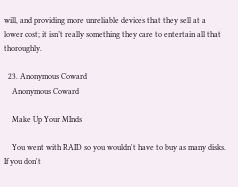will, and providing more unreliable devices that they sell at a lower cost; it isn’t really something they care to entertain all that thoroughly.

  23. Anonymous Coward
    Anonymous Coward

    Make Up Your MInds

    You went with RAID so you wouldn't have to buy as many disks. If you don't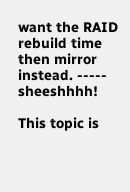want the RAID rebuild time then mirror instead. ----- sheeshhhh!

This topic is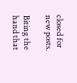closed for new posts.

Biting the hand that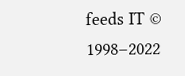feeds IT © 1998–2022